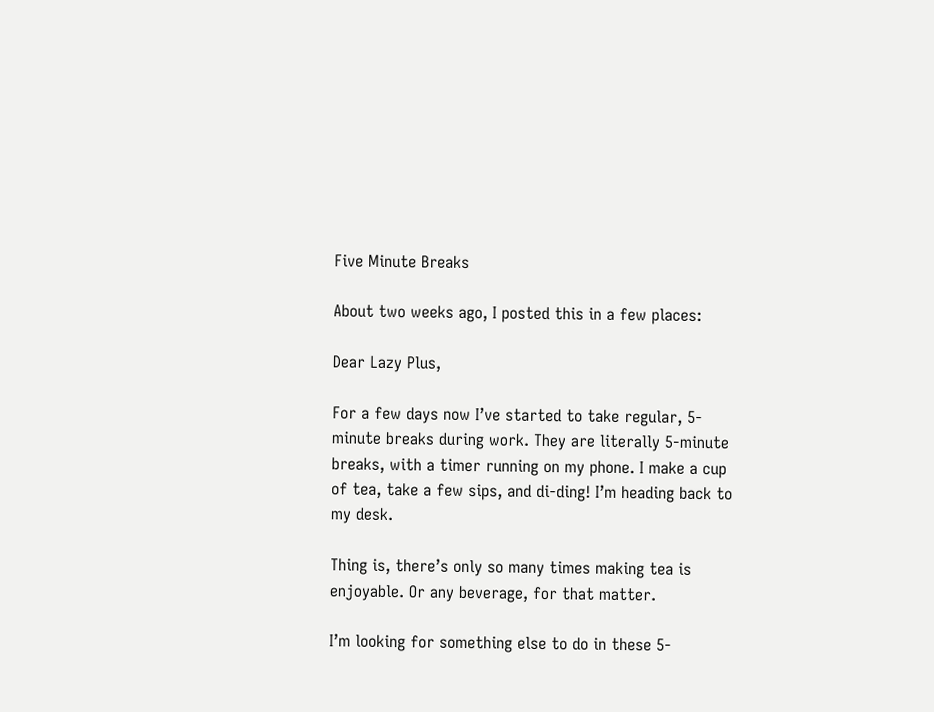Five Minute Breaks

About two weeks ago, I posted this in a few places:

Dear Lazy Plus,

For a few days now I’ve started to take regular, 5-minute breaks during work. They are literally 5-minute breaks, with a timer running on my phone. I make a cup of tea, take a few sips, and di-ding! I’m heading back to my desk.

Thing is, there’s only so many times making tea is enjoyable. Or any beverage, for that matter.

I’m looking for something else to do in these 5-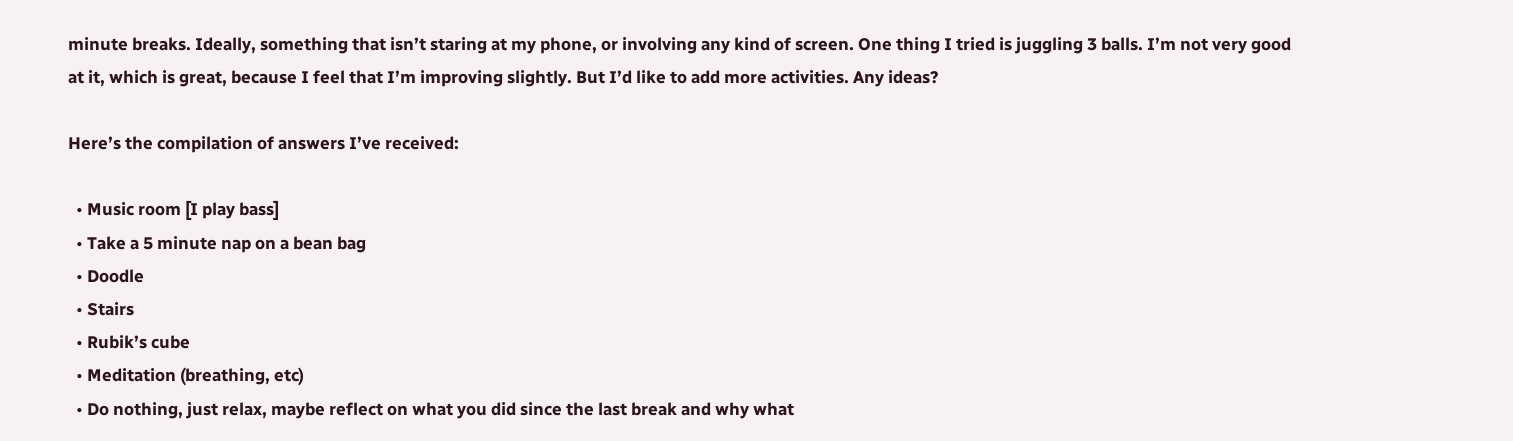minute breaks. Ideally, something that isn’t staring at my phone, or involving any kind of screen. One thing I tried is juggling 3 balls. I’m not very good at it, which is great, because I feel that I’m improving slightly. But I’d like to add more activities. Any ideas?

Here’s the compilation of answers I’ve received:

  • Music room [I play bass]
  • Take a 5 minute nap on a bean bag
  • Doodle
  • Stairs
  • Rubik’s cube
  • Meditation (breathing, etc)
  • Do nothing, just relax, maybe reflect on what you did since the last break and why what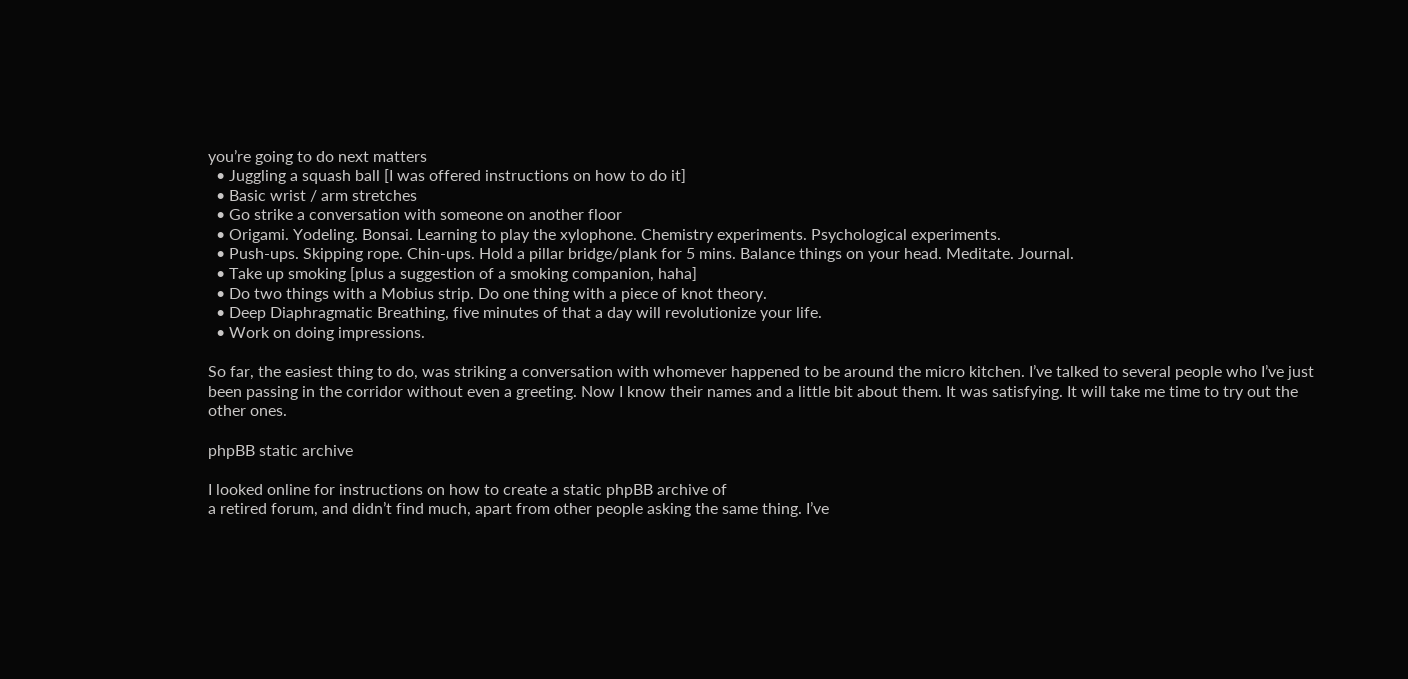you’re going to do next matters
  • Juggling a squash ball [I was offered instructions on how to do it]
  • Basic wrist / arm stretches
  • Go strike a conversation with someone on another floor
  • Origami. Yodeling. Bonsai. Learning to play the xylophone. Chemistry experiments. Psychological experiments.
  • Push-ups. Skipping rope. Chin-ups. Hold a pillar bridge/plank for 5 mins. Balance things on your head. Meditate. Journal.
  • Take up smoking [plus a suggestion of a smoking companion, haha]
  • Do two things with a Mobius strip. Do one thing with a piece of knot theory.
  • Deep Diaphragmatic Breathing, five minutes of that a day will revolutionize your life.
  • Work on doing impressions.

So far, the easiest thing to do, was striking a conversation with whomever happened to be around the micro kitchen. I’ve talked to several people who I’ve just been passing in the corridor without even a greeting. Now I know their names and a little bit about them. It was satisfying. It will take me time to try out the other ones.

phpBB static archive

I looked online for instructions on how to create a static phpBB archive of
a retired forum, and didn’t find much, apart from other people asking the same thing. I’ve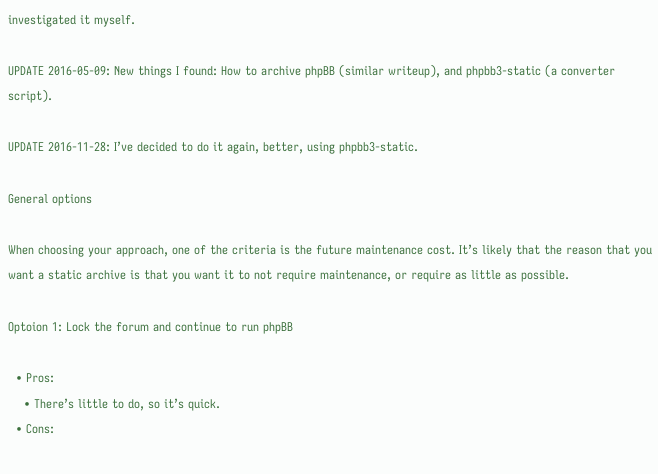investigated it myself.

UPDATE 2016-05-09: New things I found: How to archive phpBB (similar writeup), and phpbb3-static (a converter script).

UPDATE 2016-11-28: I’ve decided to do it again, better, using phpbb3-static.

General options

When choosing your approach, one of the criteria is the future maintenance cost. It’s likely that the reason that you want a static archive is that you want it to not require maintenance, or require as little as possible.

Optoion 1: Lock the forum and continue to run phpBB

  • Pros:
    • There’s little to do, so it’s quick.
  • Cons: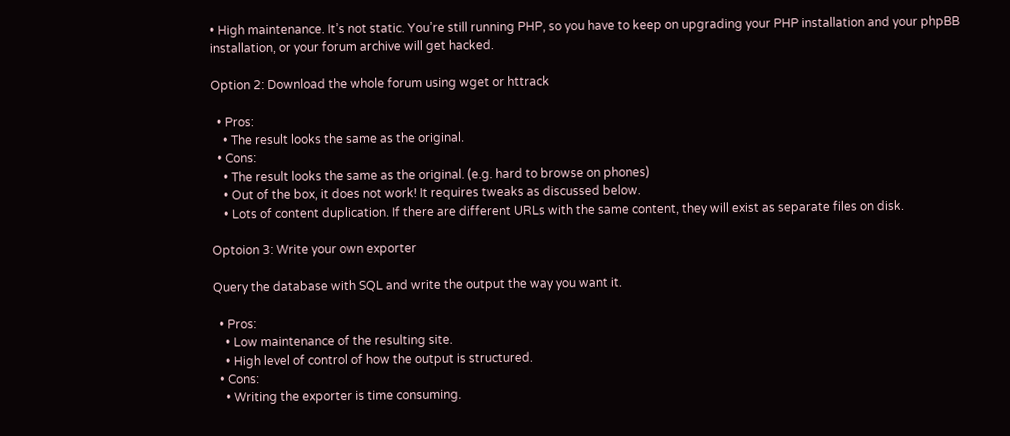• High maintenance. It’s not static. You’re still running PHP, so you have to keep on upgrading your PHP installation and your phpBB installation, or your forum archive will get hacked.

Option 2: Download the whole forum using wget or httrack

  • Pros:
    • The result looks the same as the original.
  • Cons:
    • The result looks the same as the original. (e.g. hard to browse on phones)
    • Out of the box, it does not work! It requires tweaks as discussed below.
    • Lots of content duplication. If there are different URLs with the same content, they will exist as separate files on disk.

Optoion 3: Write your own exporter

Query the database with SQL and write the output the way you want it.

  • Pros:
    • Low maintenance of the resulting site.
    • High level of control of how the output is structured.
  • Cons:
    • Writing the exporter is time consuming.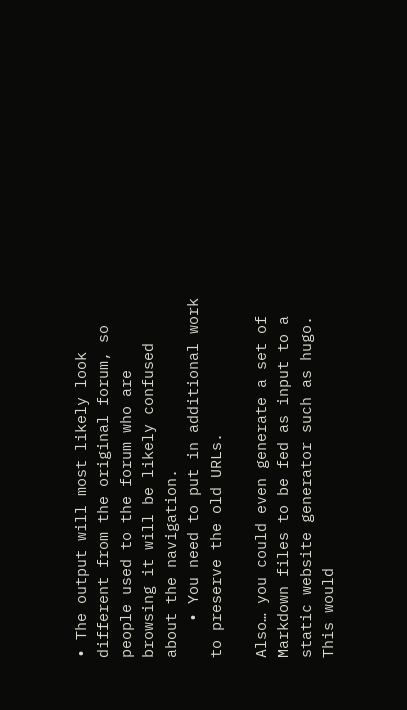• The output will most likely look different from the original forum, so people used to the forum who are browsing it will be likely confused about the navigation.
    • You need to put in additional work to preserve the old URLs.

Also… you could even generate a set of Markdown files to be fed as input to a static website generator such as hugo. This would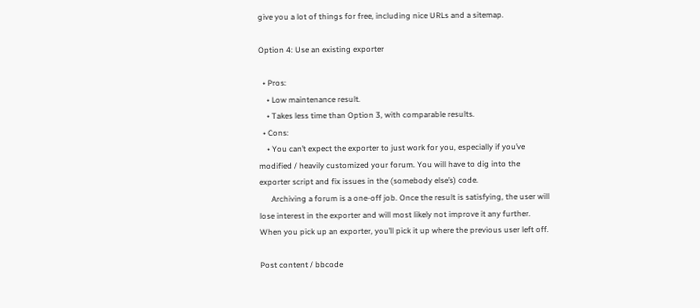give you a lot of things for free, including nice URLs and a sitemap.

Option 4: Use an existing exporter

  • Pros:
    • Low maintenance result.
    • Takes less time than Option 3, with comparable results.
  • Cons:
    • You can’t expect the exporter to just work for you, especially if you’ve modified / heavily customized your forum. You will have to dig into the exporter script and fix issues in the (somebody else’s) code.
      Archiving a forum is a one-off job. Once the result is satisfying, the user will lose interest in the exporter and will most likely not improve it any further. When you pick up an exporter, you’ll pick it up where the previous user left off.

Post content / bbcode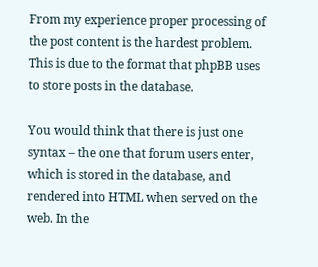From my experience proper processing of the post content is the hardest problem. This is due to the format that phpBB uses to store posts in the database.

You would think that there is just one syntax – the one that forum users enter, which is stored in the database, and rendered into HTML when served on the web. In the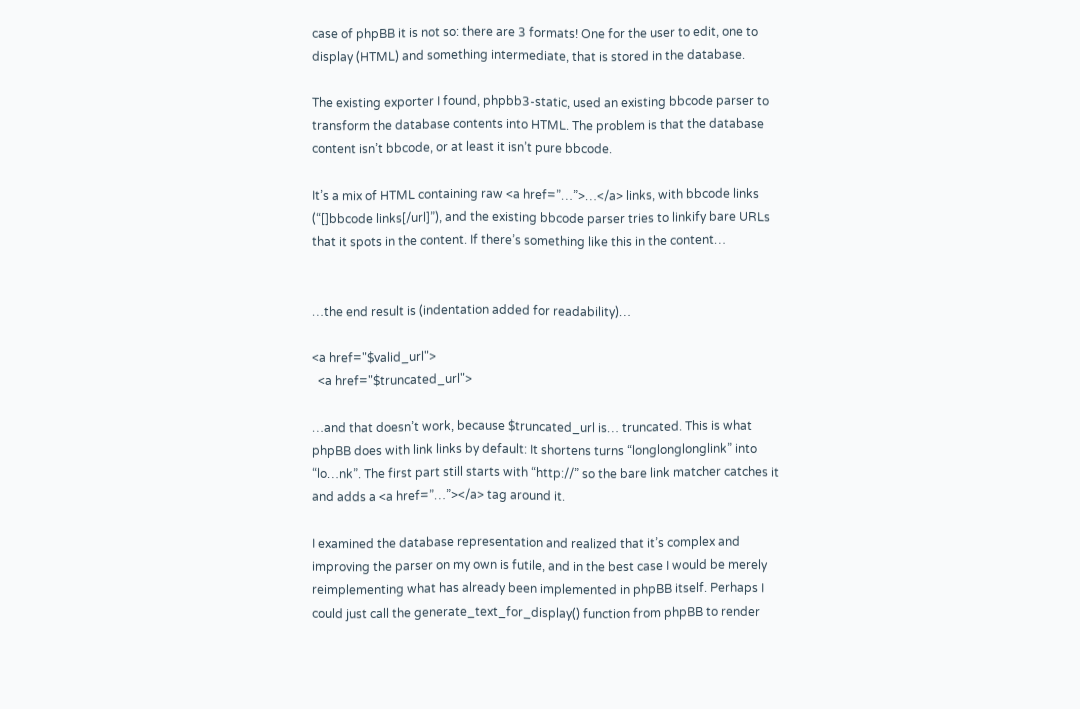case of phpBB it is not so: there are 3 formats! One for the user to edit, one to display (HTML) and something intermediate, that is stored in the database.

The existing exporter I found, phpbb3-static, used an existing bbcode parser to transform the database contents into HTML. The problem is that the database content isn’t bbcode, or at least it isn’t pure bbcode.

It’s a mix of HTML containing raw <a href=”…”>…</a> links, with bbcode links (“[]bbcode links[/url]”), and the existing bbcode parser tries to linkify bare URLs that it spots in the content. If there’s something like this in the content…


…the end result is (indentation added for readability)…

<a href="$valid_url">
  <a href="$truncated_url">

…and that doesn’t work, because $truncated_url is… truncated. This is what phpBB does with link links by default: It shortens turns “longlonglonglink” into “lo…nk”. The first part still starts with “http://” so the bare link matcher catches it and adds a <a href=”…”></a> tag around it.

I examined the database representation and realized that it’s complex and improving the parser on my own is futile, and in the best case I would be merely reimplementing what has already been implemented in phpBB itself. Perhaps I could just call the generate_text_for_display() function from phpBB to render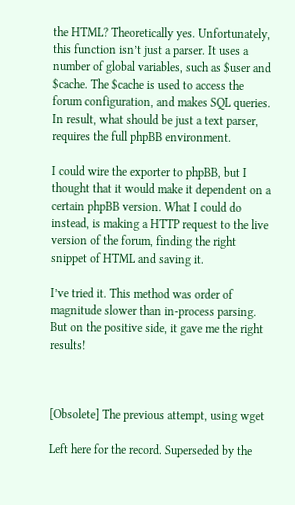the HTML? Theoretically yes. Unfortunately, this function isn’t just a parser. It uses a number of global variables, such as $user and $cache. The $cache is used to access the forum configuration, and makes SQL queries. In result, what should be just a text parser, requires the full phpBB environment.

I could wire the exporter to phpBB, but I thought that it would make it dependent on a certain phpBB version. What I could do instead, is making a HTTP request to the live version of the forum, finding the right snippet of HTML and saving it.

I’ve tried it. This method was order of magnitude slower than in-process parsing. But on the positive side, it gave me the right results!



[Obsolete] The previous attempt, using wget

Left here for the record. Superseded by the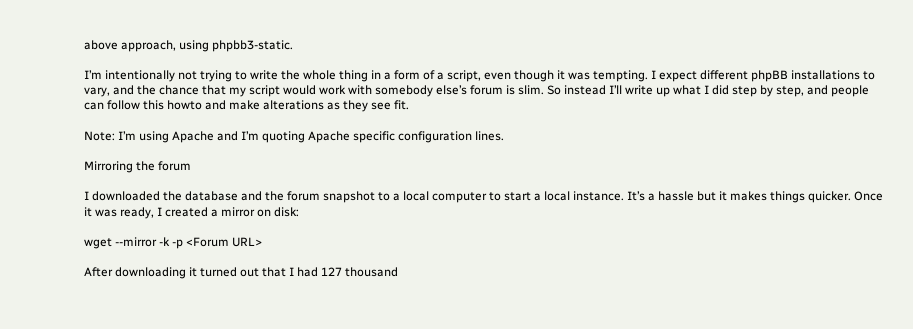above approach, using phpbb3-static.

I’m intentionally not trying to write the whole thing in a form of a script, even though it was tempting. I expect different phpBB installations to vary, and the chance that my script would work with somebody else’s forum is slim. So instead I’ll write up what I did step by step, and people can follow this howto and make alterations as they see fit.

Note: I’m using Apache and I’m quoting Apache specific configuration lines.

Mirroring the forum

I downloaded the database and the forum snapshot to a local computer to start a local instance. It’s a hassle but it makes things quicker. Once it was ready, I created a mirror on disk:

wget --mirror -k -p <Forum URL>

After downloading it turned out that I had 127 thousand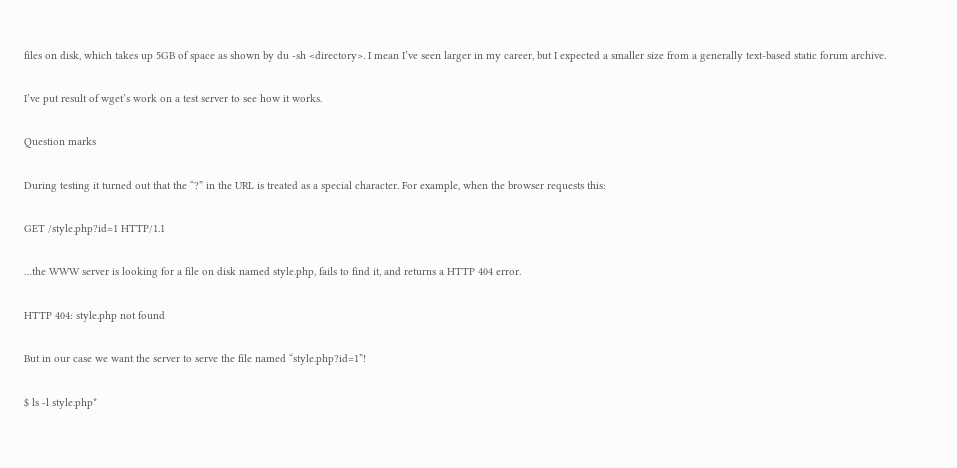files on disk, which takes up 5GB of space as shown by du -sh <directory>. I mean I’ve seen larger in my career, but I expected a smaller size from a generally text-based static forum archive.

I’ve put result of wget’s work on a test server to see how it works.

Question marks

During testing it turned out that the “?” in the URL is treated as a special character. For example, when the browser requests this:

GET /style.php?id=1 HTTP/1.1

…the WWW server is looking for a file on disk named style.php, fails to find it, and returns a HTTP 404 error.

HTTP 404: style.php not found

But in our case we want the server to serve the file named “style.php?id=1”!

$ ls -l style.php*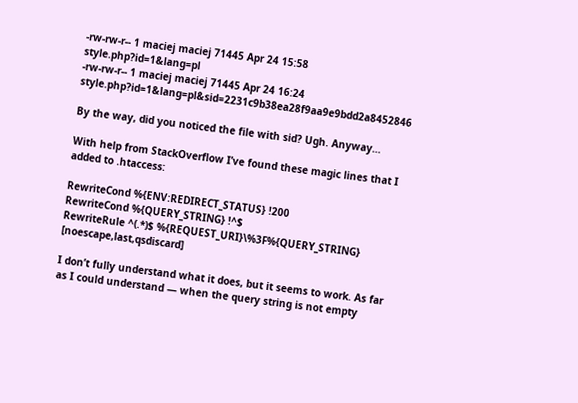-rw-rw-r-- 1 maciej maciej 71445 Apr 24 15:58 style.php?id=1&lang=pl
-rw-rw-r-- 1 maciej maciej 71445 Apr 24 16:24 style.php?id=1&lang=pl&sid=2231c9b38ea28f9aa9e9bdd2a8452846

By the way, did you noticed the file with sid? Ugh. Anyway…

With help from StackOverflow I’ve found these magic lines that I added to .htaccess:

RewriteCond %{ENV:REDIRECT_STATUS} !200
RewriteCond %{QUERY_STRING} !^$
RewriteRule ^(.*)$ %{REQUEST_URI}\%3F%{QUERY_STRING} [noescape,last,qsdiscard]

I don’t fully understand what it does, but it seems to work. As far as I could understand — when the query string is not empty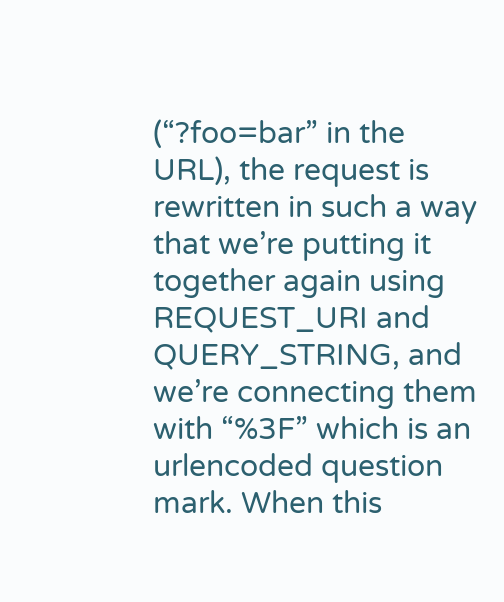(“?foo=bar” in the URL), the request is rewritten in such a way that we’re putting it together again using REQUEST_URI and QUERY_STRING, and we’re connecting them with “%3F” which is an urlencoded question mark. When this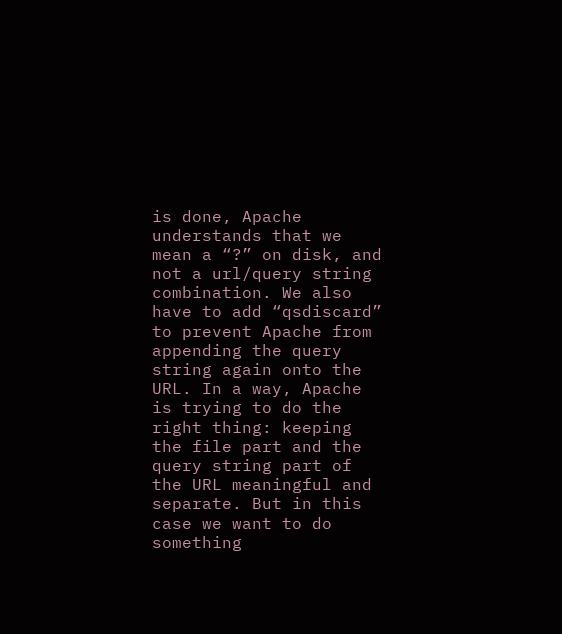is done, Apache understands that we mean a “?” on disk, and not a url/query string combination. We also have to add “qsdiscard” to prevent Apache from appending the query string again onto the URL. In a way, Apache is trying to do the right thing: keeping the file part and the query string part of the URL meaningful and separate. But in this case we want to do something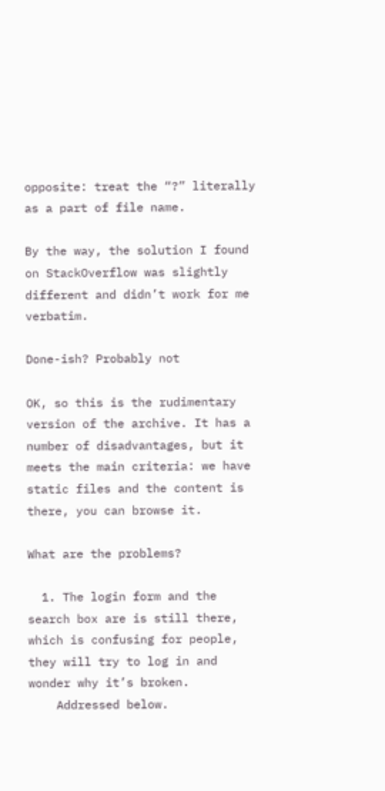opposite: treat the “?” literally as a part of file name.

By the way, the solution I found on StackOverflow was slightly different and didn’t work for me verbatim.

Done-ish? Probably not

OK, so this is the rudimentary version of the archive. It has a number of disadvantages, but it meets the main criteria: we have static files and the content is there, you can browse it.

What are the problems?

  1. The login form and the search box are is still there, which is confusing for people, they will try to log in and wonder why it’s broken.
    Addressed below.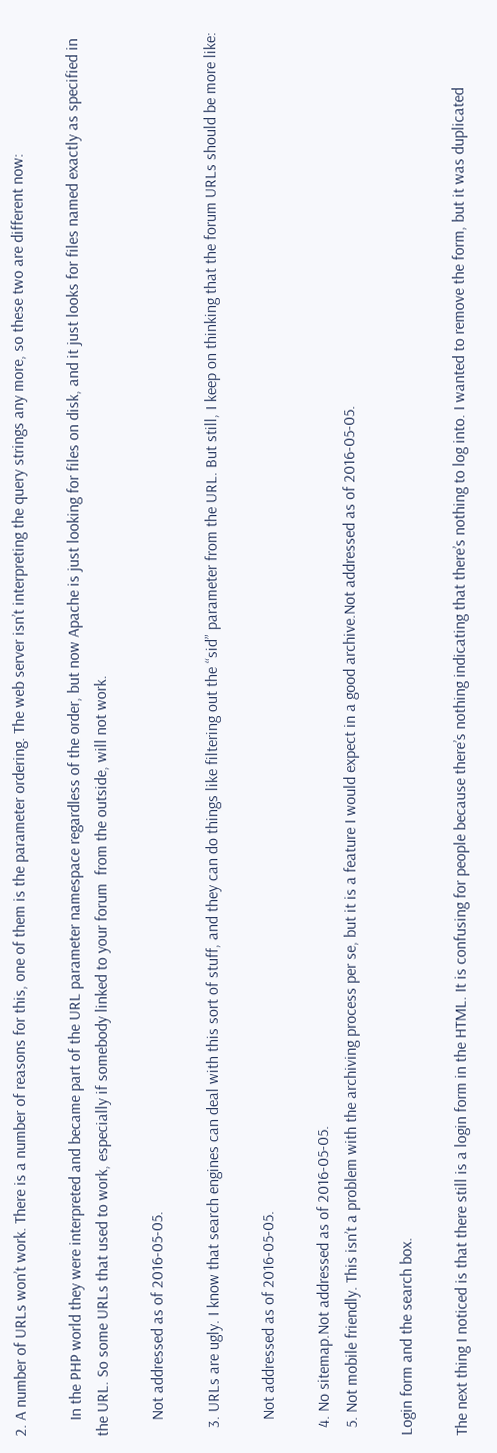2. A number of URLs won’t work. There is a number of reasons for this, one of them is the parameter ordering. The web server isn’t interpreting the query strings any more, so these two are different now:

    In the PHP world they were interpreted and became part of the URL parameter namespace regardless of the order, but now Apache is just looking for files on disk, and it just looks for files named exactly as specified in the URL. So some URLs that used to work, especially if somebody linked to your forum  from the outside, will not work.

    Not addressed as of 2016-05-05.

  3. URLs are ugly. I know that search engines can deal with this sort of stuff, and they can do things like filtering out the “sid” parameter from the URL. But still, I keep on thinking that the forum URLs should be more like:

    Not addressed as of 2016-05-05.

  4. No sitemap.Not addressed as of 2016-05-05.
  5. Not mobile friendly. This isn’t a problem with the archiving process per se, but it is a feature I would expect in a good archive.Not addressed as of 2016-05-05.

Login form and the search box.

The next thing I noticed is that there still is a login form in the HTML. It is confusing for people because there’s nothing indicating that there’s nothing to log into. I wanted to remove the form, but it was duplicated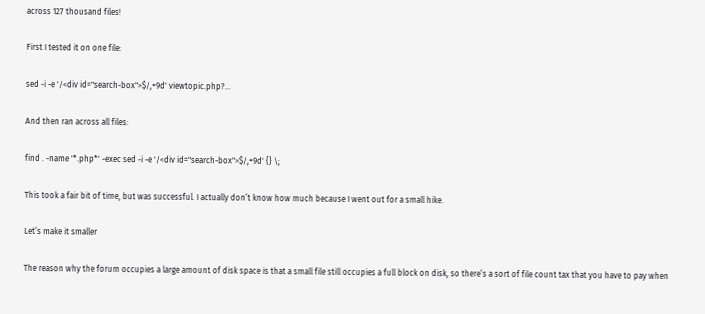across 127 thousand files!

First I tested it on one file:

sed -i -e '/<div id="search-box">$/,+9d' viewtopic.php?…

And then ran across all files:

find . -name '*.php*' -exec sed -i -e '/<div id="search-box">$/,+9d' {} \;

This took a fair bit of time, but was successful. I actually don’t know how much because I went out for a small hike.

Let’s make it smaller

The reason why the forum occupies a large amount of disk space is that a small file still occupies a full block on disk, so there’s a sort of file count tax that you have to pay when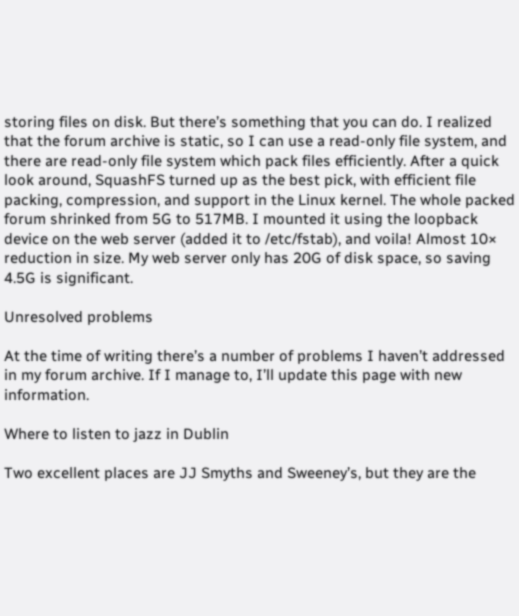storing files on disk. But there’s something that you can do. I realized that the forum archive is static, so I can use a read-only file system, and there are read-only file system which pack files efficiently. After a quick look around, SquashFS turned up as the best pick, with efficient file packing, compression, and support in the Linux kernel. The whole packed forum shrinked from 5G to 517MB. I mounted it using the loopback device on the web server (added it to /etc/fstab), and voila! Almost 10× reduction in size. My web server only has 20G of disk space, so saving 4.5G is significant.

Unresolved problems

At the time of writing there’s a number of problems I haven’t addressed in my forum archive. If I manage to, I’ll update this page with new information.

Where to listen to jazz in Dublin

Two excellent places are JJ Smyths and Sweeney’s, but they are the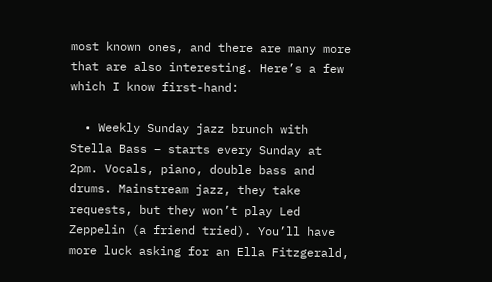most known ones, and there are many more that are also interesting. Here’s a few which I know first-hand:

  • Weekly Sunday jazz brunch with Stella Bass – starts every Sunday at 2pm. Vocals, piano, double bass and drums. Mainstream jazz, they take requests, but they won’t play Led Zeppelin (a friend tried). You’ll have more luck asking for an Ella Fitzgerald,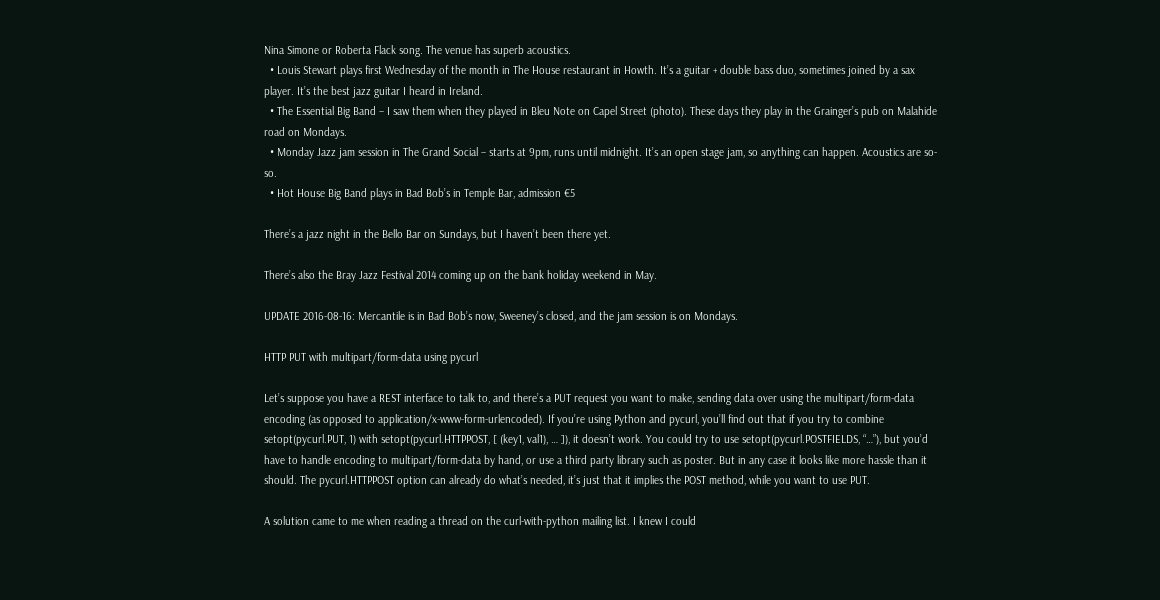Nina Simone or Roberta Flack song. The venue has superb acoustics.
  • Louis Stewart plays first Wednesday of the month in The House restaurant in Howth. It’s a guitar + double bass duo, sometimes joined by a sax player. It’s the best jazz guitar I heard in Ireland.
  • The Essential Big Band – I saw them when they played in Bleu Note on Capel Street (photo). These days they play in the Grainger’s pub on Malahide road on Mondays.
  • Monday Jazz jam session in The Grand Social – starts at 9pm, runs until midnight. It’s an open stage jam, so anything can happen. Acoustics are so-so.
  • Hot House Big Band plays in Bad Bob’s in Temple Bar, admission €5

There’s a jazz night in the Bello Bar on Sundays, but I haven’t been there yet.

There’s also the Bray Jazz Festival 2014 coming up on the bank holiday weekend in May.

UPDATE 2016-08-16: Mercantile is in Bad Bob’s now, Sweeney’s closed, and the jam session is on Mondays.

HTTP PUT with multipart/form-data using pycurl

Let’s suppose you have a REST interface to talk to, and there’s a PUT request you want to make, sending data over using the multipart/form-data encoding (as opposed to application/x-www-form-urlencoded). If you’re using Python and pycurl, you’ll find out that if you try to combine setopt(pycurl.PUT, 1) with setopt(pycurl.HTTPPOST, [ (key1, val1), … ]), it doesn’t work. You could try to use setopt(pycurl.POSTFIELDS, “…”), but you’d have to handle encoding to multipart/form-data by hand, or use a third party library such as poster. But in any case it looks like more hassle than it should. The pycurl.HTTPPOST option can already do what’s needed, it’s just that it implies the POST method, while you want to use PUT.

A solution came to me when reading a thread on the curl-with-python mailing list. I knew I could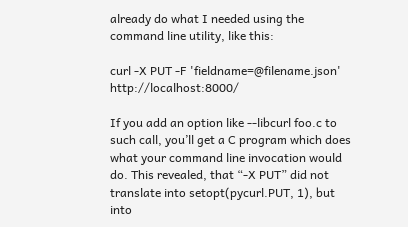already do what I needed using the command line utility, like this:

curl -X PUT -F 'fieldname=@filename.json' http://localhost:8000/

If you add an option like --libcurl foo.c to such call, you’ll get a C program which does what your command line invocation would do. This revealed, that “-X PUT” did not translate into setopt(pycurl.PUT, 1), but into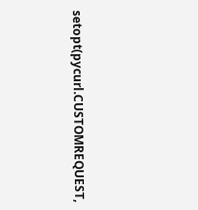setopt(pycurl.CUSTOMREQUEST,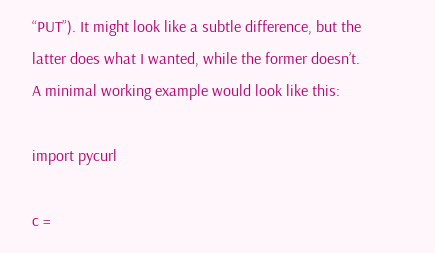“PUT”). It might look like a subtle difference, but the latter does what I wanted, while the former doesn’t. A minimal working example would look like this:

import pycurl

c =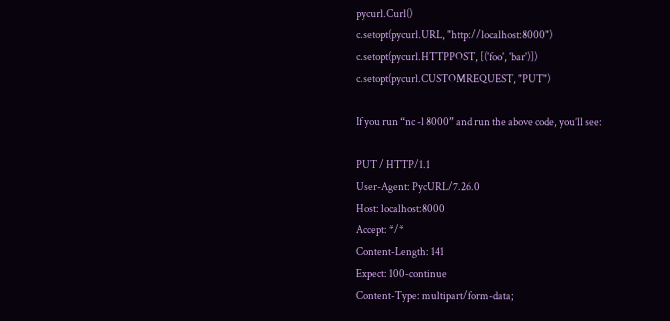pycurl.Curl()
c.setopt(pycurl.URL, "http://localhost:8000")
c.setopt(pycurl.HTTPPOST, [('foo', 'bar')])
c.setopt(pycurl.CUSTOMREQUEST, "PUT")

If you run “nc -l 8000” and run the above code, you’ll see:

PUT / HTTP/1.1
User-Agent: PycURL/7.26.0
Host: localhost:8000
Accept: */*
Content-Length: 141
Expect: 100-continue
Content-Type: multipart/form-data;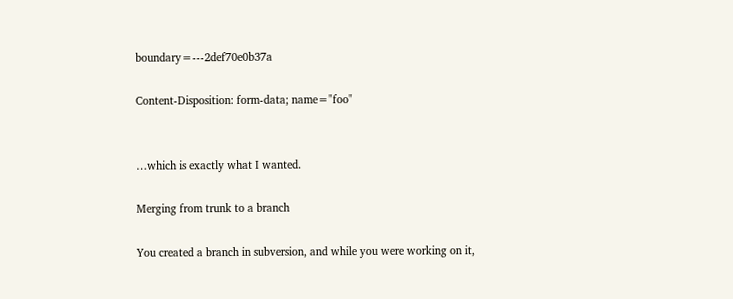boundary=---2def70e0b37a

Content-Disposition: form-data; name="foo"


…which is exactly what I wanted.

Merging from trunk to a branch

You created a branch in subversion, and while you were working on it,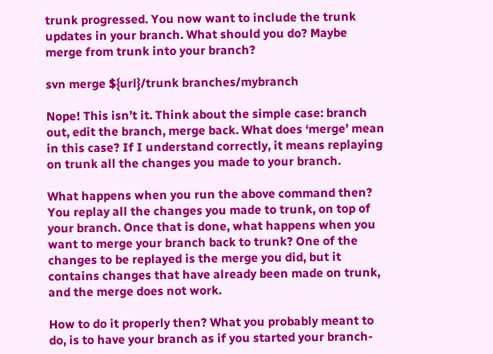trunk progressed. You now want to include the trunk updates in your branch. What should you do? Maybe merge from trunk into your branch?

svn merge ${url}/trunk branches/mybranch

Nope! This isn’t it. Think about the simple case: branch out, edit the branch, merge back. What does ‘merge’ mean in this case? If I understand correctly, it means replaying on trunk all the changes you made to your branch.

What happens when you run the above command then? You replay all the changes you made to trunk, on top of your branch. Once that is done, what happens when you want to merge your branch back to trunk? One of the changes to be replayed is the merge you did, but it contains changes that have already been made on trunk, and the merge does not work.

How to do it properly then? What you probably meant to do, is to have your branch as if you started your branch-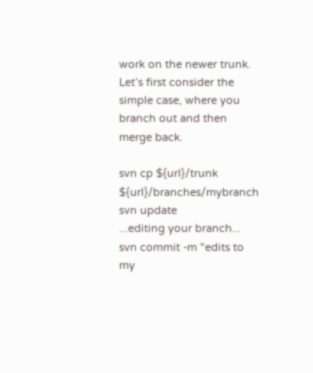work on the newer trunk. Let’s first consider the simple case, where you branch out and then merge back.

svn cp ${url}/trunk ${url}/branches/mybranch
svn update
...editing your branch...
svn commit -m "edits to my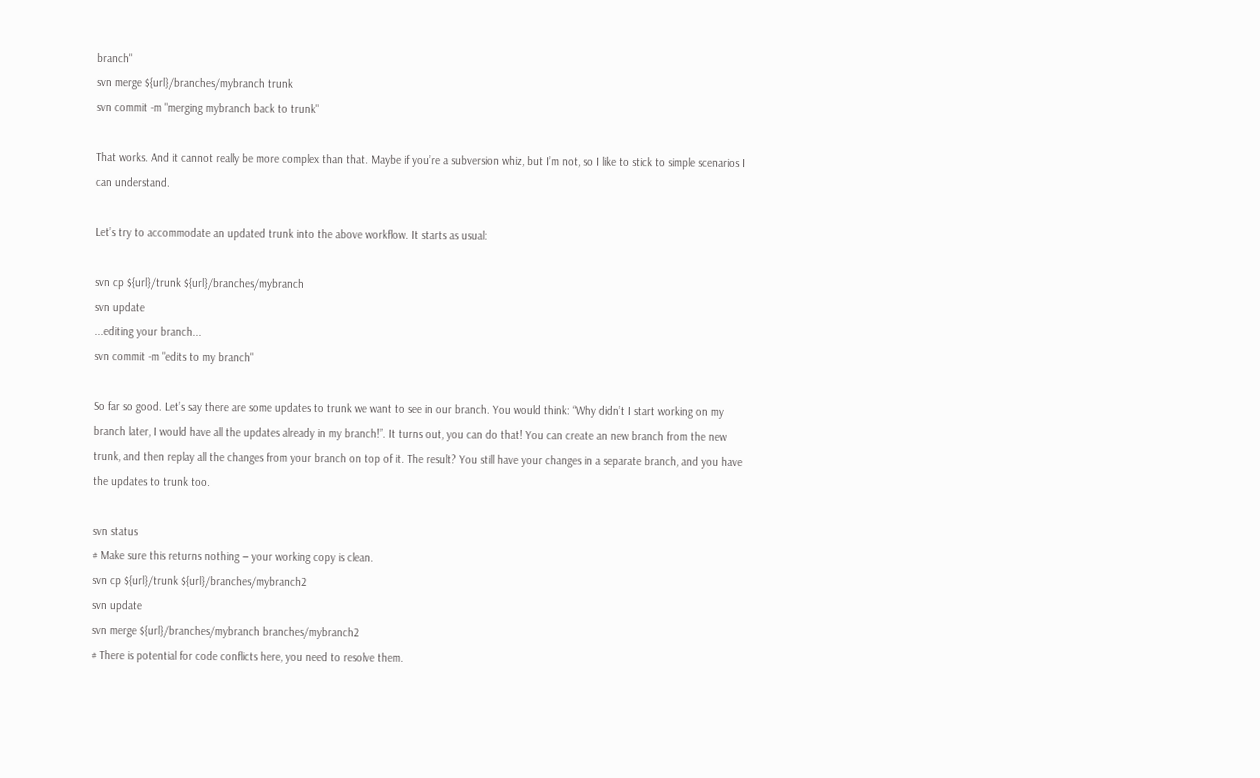branch"
svn merge ${url}/branches/mybranch trunk
svn commit -m "merging mybranch back to trunk"

That works. And it cannot really be more complex than that. Maybe if you’re a subversion whiz, but I’m not, so I like to stick to simple scenarios I can understand.

Let’s try to accommodate an updated trunk into the above workflow. It starts as usual:

svn cp ${url}/trunk ${url}/branches/mybranch
svn update
...editing your branch...
svn commit -m "edits to my branch"

So far so good. Let’s say there are some updates to trunk we want to see in our branch. You would think: “Why didn’t I start working on my branch later, I would have all the updates already in my branch!”. It turns out, you can do that! You can create an new branch from the new trunk, and then replay all the changes from your branch on top of it. The result? You still have your changes in a separate branch, and you have the updates to trunk too.

svn status
# Make sure this returns nothing ‒ your working copy is clean.
svn cp ${url}/trunk ${url}/branches/mybranch2
svn update
svn merge ${url}/branches/mybranch branches/mybranch2
# There is potential for code conflicts here, you need to resolve them.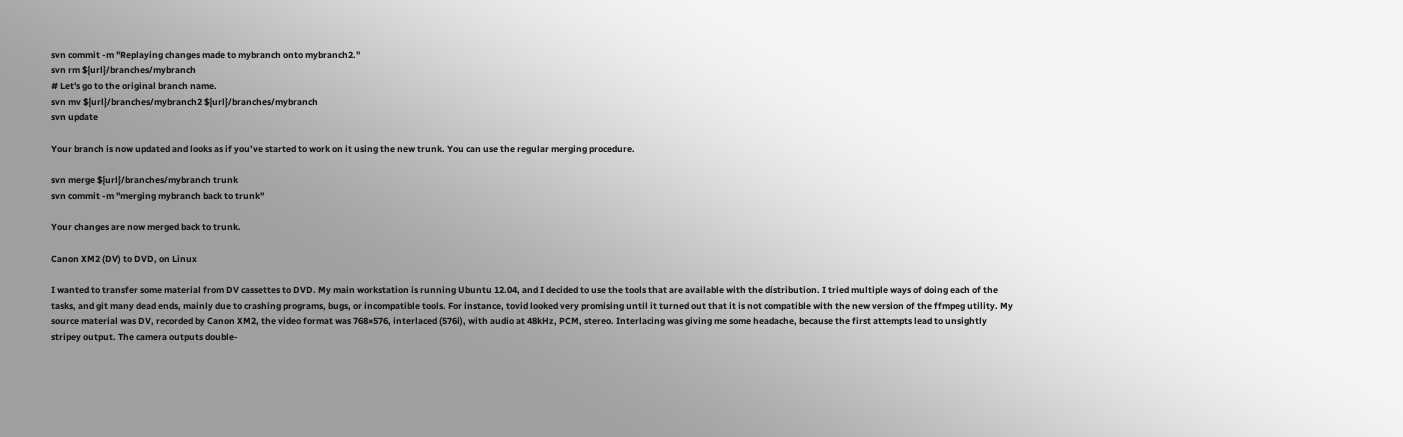svn commit -m "Replaying changes made to mybranch onto mybranch2."
svn rm ${url}/branches/mybranch
# Let's go to the original branch name.
svn mv ${url}/branches/mybranch2 ${url}/branches/mybranch
svn update

Your branch is now updated and looks as if you’ve started to work on it using the new trunk. You can use the regular merging procedure.

svn merge ${url}/branches/mybranch trunk
svn commit -m "merging mybranch back to trunk"

Your changes are now merged back to trunk.

Canon XM2 (DV) to DVD, on Linux

I wanted to transfer some material from DV cassettes to DVD. My main workstation is running Ubuntu 12.04, and I decided to use the tools that are available with the distribution. I tried multiple ways of doing each of the tasks, and git many dead ends, mainly due to crashing programs, bugs, or incompatible tools. For instance, tovid looked very promising until it turned out that it is not compatible with the new version of the ffmpeg utility. My source material was DV, recorded by Canon XM2, the video format was 768×576, interlaced (576i), with audio at 48kHz, PCM, stereo. Interlacing was giving me some headache, because the first attempts lead to unsightly stripey output. The camera outputs double-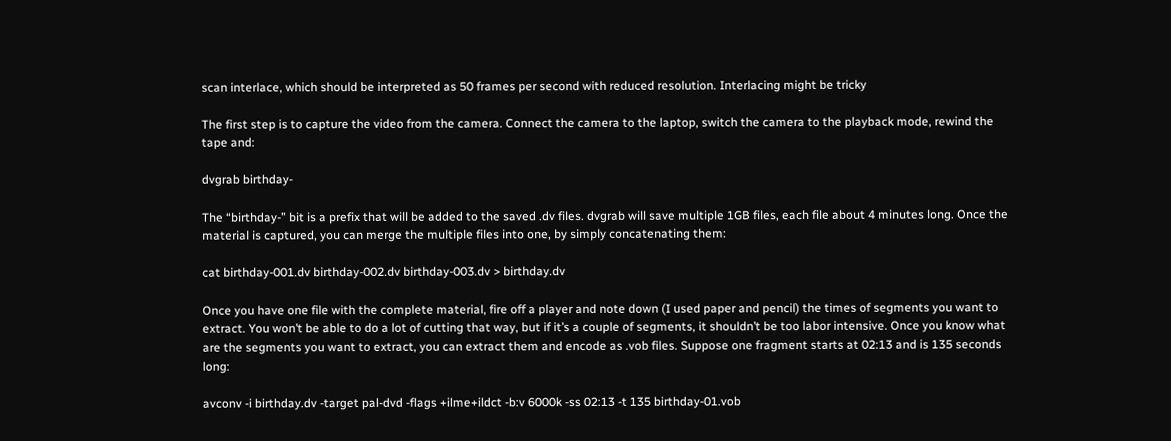scan interlace, which should be interpreted as 50 frames per second with reduced resolution. Interlacing might be tricky

The first step is to capture the video from the camera. Connect the camera to the laptop, switch the camera to the playback mode, rewind the tape and:

dvgrab birthday-

The “birthday-” bit is a prefix that will be added to the saved .dv files. dvgrab will save multiple 1GB files, each file about 4 minutes long. Once the material is captured, you can merge the multiple files into one, by simply concatenating them:

cat birthday-001.dv birthday-002.dv birthday-003.dv > birthday.dv

Once you have one file with the complete material, fire off a player and note down (I used paper and pencil) the times of segments you want to extract. You won’t be able to do a lot of cutting that way, but if it’s a couple of segments, it shouldn’t be too labor intensive. Once you know what are the segments you want to extract, you can extract them and encode as .vob files. Suppose one fragment starts at 02:13 and is 135 seconds long:

avconv -i birthday.dv -target pal-dvd -flags +ilme+ildct -b:v 6000k -ss 02:13 -t 135 birthday-01.vob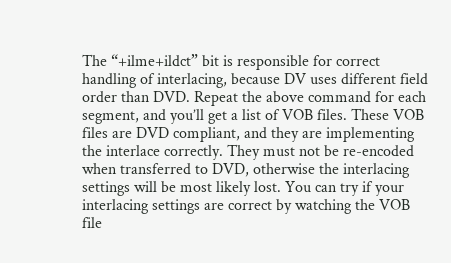The “+ilme+ildct” bit is responsible for correct handling of interlacing, because DV uses different field order than DVD. Repeat the above command for each segment, and you’ll get a list of VOB files. These VOB files are DVD compliant, and they are implementing the interlace correctly. They must not be re-encoded when transferred to DVD, otherwise the interlacing settings will be most likely lost. You can try if your interlacing settings are correct by watching the VOB file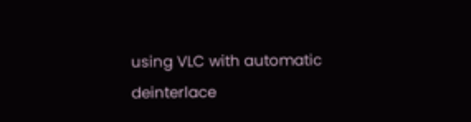using VLC with automatic deinterlace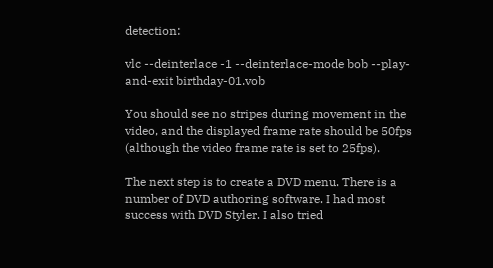detection:

vlc --deinterlace -1 --deinterlace-mode bob --play-and-exit birthday-01.vob

You should see no stripes during movement in the video, and the displayed frame rate should be 50fps (although the video frame rate is set to 25fps).

The next step is to create a DVD menu. There is a number of DVD authoring software. I had most success with DVD Styler. I also tried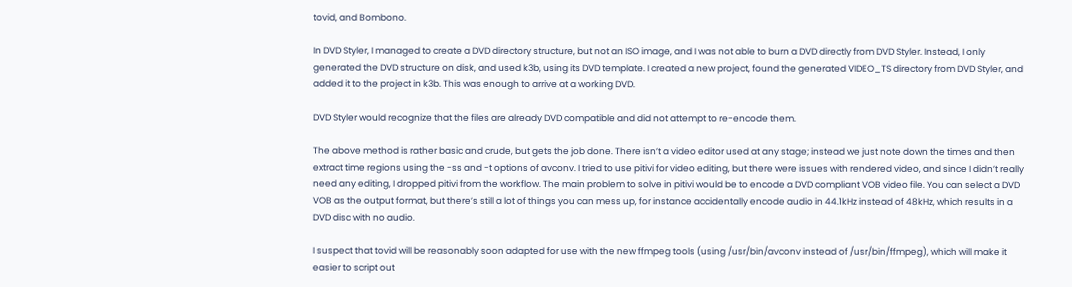tovid, and Bombono.

In DVD Styler, I managed to create a DVD directory structure, but not an ISO image, and I was not able to burn a DVD directly from DVD Styler. Instead, I only generated the DVD structure on disk, and used k3b, using its DVD template. I created a new project, found the generated VIDEO_TS directory from DVD Styler, and added it to the project in k3b. This was enough to arrive at a working DVD.

DVD Styler would recognize that the files are already DVD compatible and did not attempt to re-encode them.

The above method is rather basic and crude, but gets the job done. There isn’t a video editor used at any stage; instead we just note down the times and then extract time regions using the -ss and -t options of avconv. I tried to use pitivi for video editing, but there were issues with rendered video, and since I didn’t really need any editing, I dropped pitivi from the workflow. The main problem to solve in pitivi would be to encode a DVD compliant VOB video file. You can select a DVD VOB as the output format, but there’s still a lot of things you can mess up, for instance accidentally encode audio in 44.1kHz instead of 48kHz, which results in a DVD disc with no audio.

I suspect that tovid will be reasonably soon adapted for use with the new ffmpeg tools (using /usr/bin/avconv instead of /usr/bin/ffmpeg), which will make it easier to script out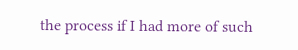the process if I had more of such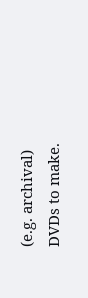(e.g. archival) DVDs to make.